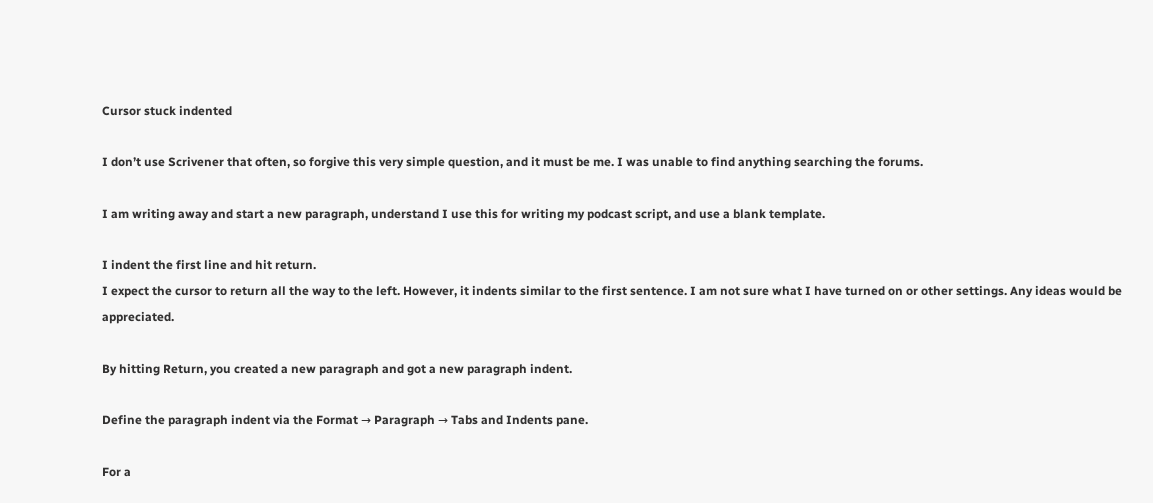Cursor stuck indented

I don’t use Scrivener that often, so forgive this very simple question, and it must be me. I was unable to find anything searching the forums.

I am writing away and start a new paragraph, understand I use this for writing my podcast script, and use a blank template.

I indent the first line and hit return.
I expect the cursor to return all the way to the left. However, it indents similar to the first sentence. I am not sure what I have turned on or other settings. Any ideas would be appreciated.

By hitting Return, you created a new paragraph and got a new paragraph indent.

Define the paragraph indent via the Format → Paragraph → Tabs and Indents pane.

For a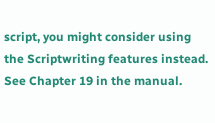script, you might consider using the Scriptwriting features instead. See Chapter 19 in the manual.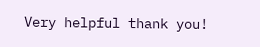Very helpful thank you!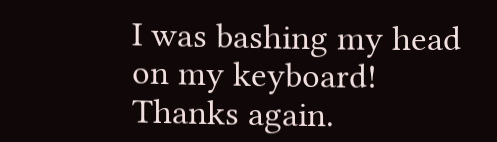I was bashing my head on my keyboard! Thanks again.